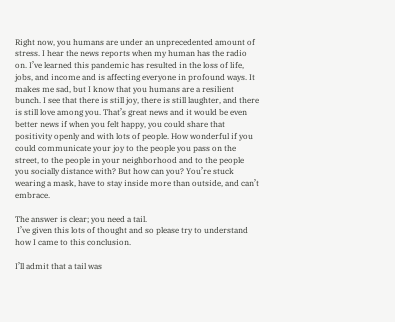Right now, you humans are under an unprecedented amount of stress. I hear the news reports when my human has the radio on. I’ve learned this pandemic has resulted in the loss of life, jobs, and income and is affecting everyone in profound ways. It makes me sad, but I know that you humans are a resilient bunch. I see that there is still joy, there is still laughter, and there is still love among you. That’s great news and it would be even better news if when you felt happy, you could share that positivity openly and with lots of people. How wonderful if you could communicate your joy to the people you pass on the street, to the people in your neighborhood and to the people you socially distance with? But how can you? You’re stuck wearing a mask, have to stay inside more than outside, and can’t embrace.

The answer is clear; you need a tail.
 I’ve given this lots of thought and so please try to understand how I came to this conclusion.

I’ll admit that a tail was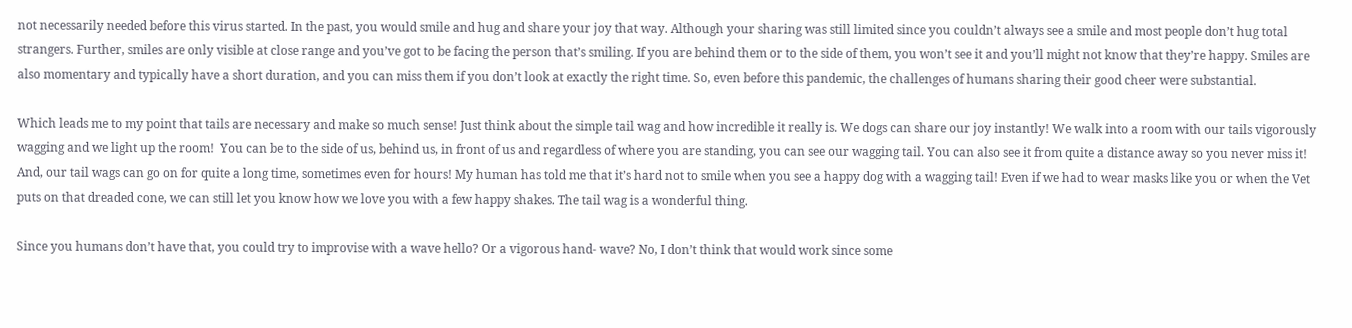not necessarily needed before this virus started. In the past, you would smile and hug and share your joy that way. Although your sharing was still limited since you couldn’t always see a smile and most people don’t hug total strangers. Further, smiles are only visible at close range and you’ve got to be facing the person that’s smiling. If you are behind them or to the side of them, you won’t see it and you’ll might not know that they’re happy. Smiles are also momentary and typically have a short duration, and you can miss them if you don’t look at exactly the right time. So, even before this pandemic, the challenges of humans sharing their good cheer were substantial.

Which leads me to my point that tails are necessary and make so much sense! Just think about the simple tail wag and how incredible it really is. We dogs can share our joy instantly! We walk into a room with our tails vigorously wagging and we light up the room!  You can be to the side of us, behind us, in front of us and regardless of where you are standing, you can see our wagging tail. You can also see it from quite a distance away so you never miss it! And, our tail wags can go on for quite a long time, sometimes even for hours! My human has told me that it’s hard not to smile when you see a happy dog with a wagging tail! Even if we had to wear masks like you or when the Vet puts on that dreaded cone, we can still let you know how we love you with a few happy shakes. The tail wag is a wonderful thing.

Since you humans don’t have that, you could try to improvise with a wave hello? Or a vigorous hand- wave? No, I don’t think that would work since some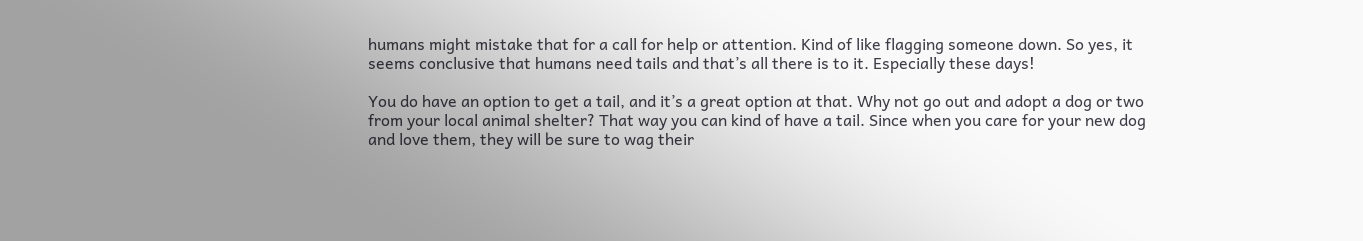humans might mistake that for a call for help or attention. Kind of like flagging someone down. So yes, it seems conclusive that humans need tails and that’s all there is to it. Especially these days!

You do have an option to get a tail, and it’s a great option at that. Why not go out and adopt a dog or two from your local animal shelter? That way you can kind of have a tail. Since when you care for your new dog and love them, they will be sure to wag their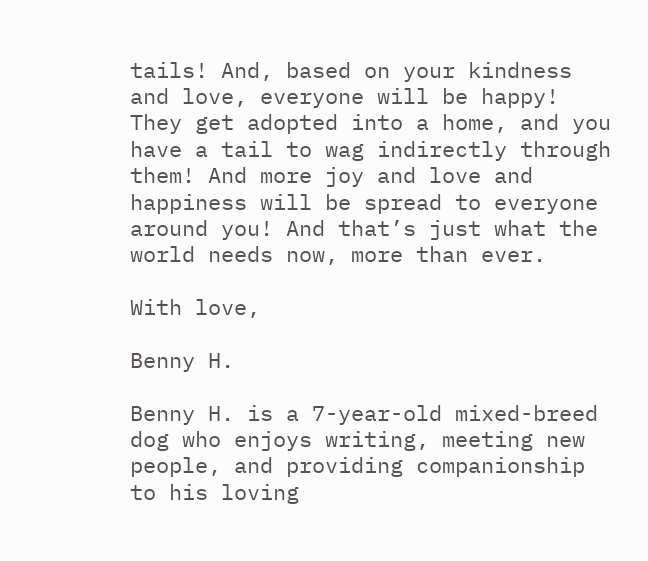tails! And, based on your kindness and love, everyone will be happy! They get adopted into a home, and you have a tail to wag indirectly through them! And more joy and love and happiness will be spread to everyone around you! And that’s just what the world needs now, more than ever.

With love,

Benny H.

Benny H. is a 7-year-old mixed-breed dog who enjoys writing, meeting new people, and providing companionship to his loving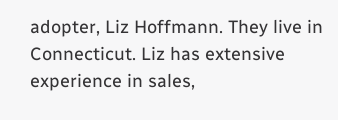adopter, Liz Hoffmann. They live in Connecticut. Liz has extensive experience in sales,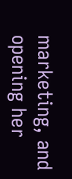marketing, and opening her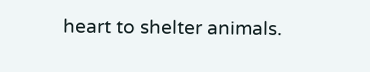heart to shelter animals.